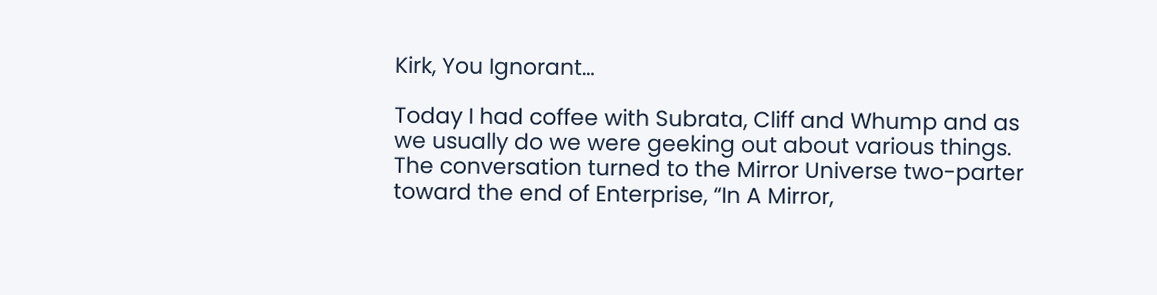Kirk, You Ignorant…

Today I had coffee with Subrata, Cliff and Whump and as we usually do we were geeking out about various things. The conversation turned to the Mirror Universe two-parter toward the end of Enterprise, “In A Mirror,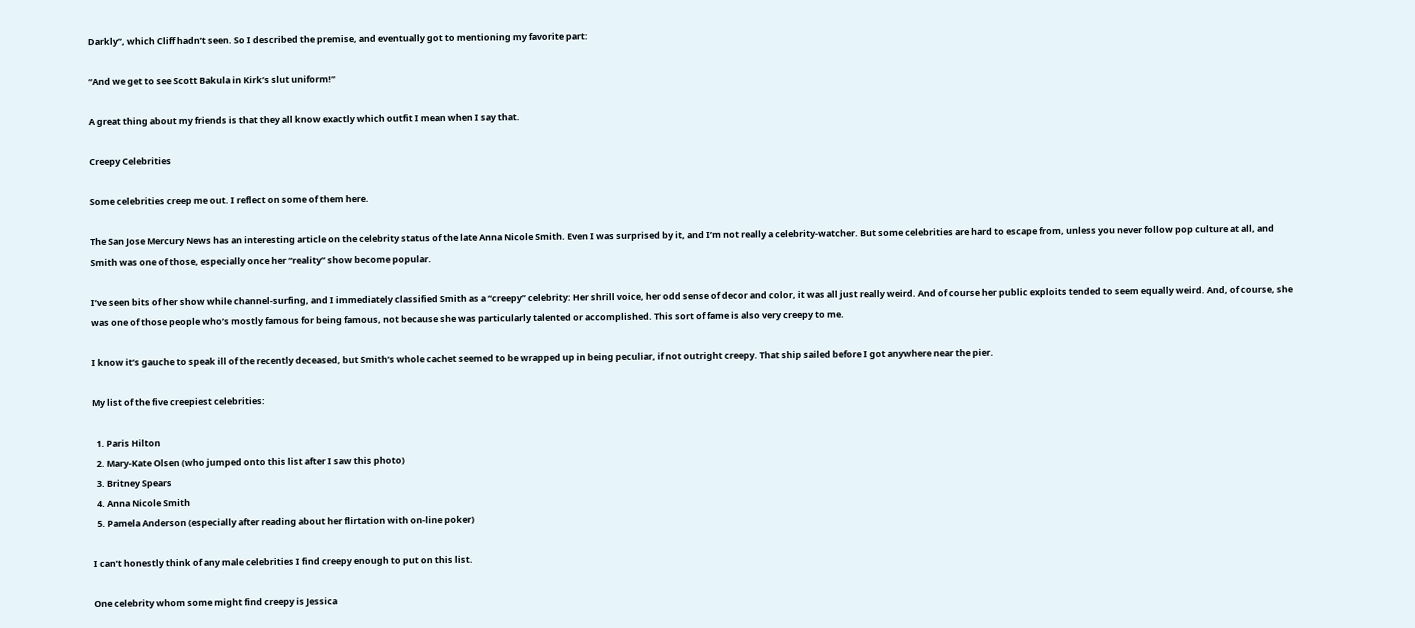Darkly”, which Cliff hadn’t seen. So I described the premise, and eventually got to mentioning my favorite part:

“And we get to see Scott Bakula in Kirk’s slut uniform!”

A great thing about my friends is that they all know exactly which outfit I mean when I say that.

Creepy Celebrities

Some celebrities creep me out. I reflect on some of them here.

The San Jose Mercury News has an interesting article on the celebrity status of the late Anna Nicole Smith. Even I was surprised by it, and I’m not really a celebrity-watcher. But some celebrities are hard to escape from, unless you never follow pop culture at all, and Smith was one of those, especially once her “reality” show become popular.

I’ve seen bits of her show while channel-surfing, and I immediately classified Smith as a “creepy” celebrity: Her shrill voice, her odd sense of decor and color, it was all just really weird. And of course her public exploits tended to seem equally weird. And, of course, she was one of those people who’s mostly famous for being famous, not because she was particularly talented or accomplished. This sort of fame is also very creepy to me.

I know it’s gauche to speak ill of the recently deceased, but Smith’s whole cachet seemed to be wrapped up in being peculiar, if not outright creepy. That ship sailed before I got anywhere near the pier.

My list of the five creepiest celebrities:

  1. Paris Hilton
  2. Mary-Kate Olsen (who jumped onto this list after I saw this photo)
  3. Britney Spears
  4. Anna Nicole Smith
  5. Pamela Anderson (especially after reading about her flirtation with on-line poker)

I can’t honestly think of any male celebrities I find creepy enough to put on this list.

One celebrity whom some might find creepy is Jessica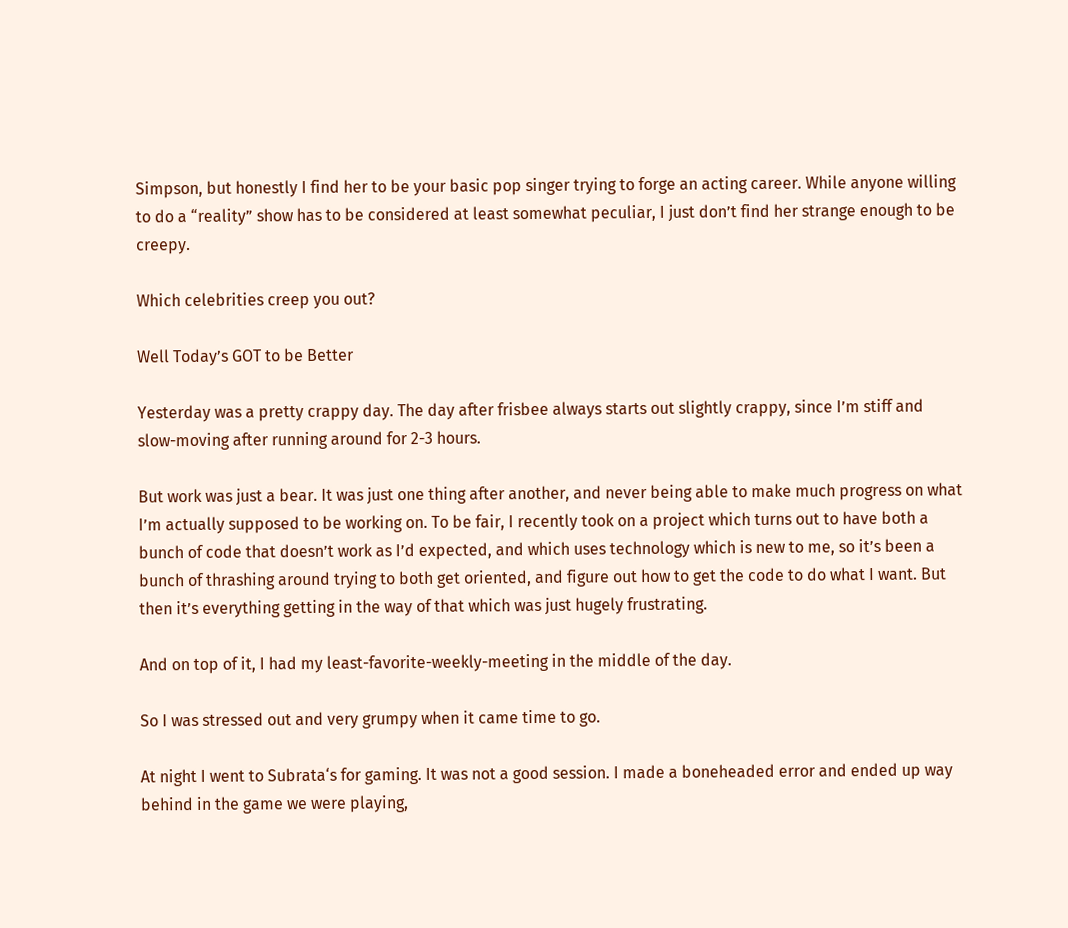Simpson, but honestly I find her to be your basic pop singer trying to forge an acting career. While anyone willing to do a “reality” show has to be considered at least somewhat peculiar, I just don’t find her strange enough to be creepy.

Which celebrities creep you out?

Well Today’s GOT to be Better

Yesterday was a pretty crappy day. The day after frisbee always starts out slightly crappy, since I’m stiff and slow-moving after running around for 2-3 hours.

But work was just a bear. It was just one thing after another, and never being able to make much progress on what I’m actually supposed to be working on. To be fair, I recently took on a project which turns out to have both a bunch of code that doesn’t work as I’d expected, and which uses technology which is new to me, so it’s been a bunch of thrashing around trying to both get oriented, and figure out how to get the code to do what I want. But then it’s everything getting in the way of that which was just hugely frustrating.

And on top of it, I had my least-favorite-weekly-meeting in the middle of the day.

So I was stressed out and very grumpy when it came time to go.

At night I went to Subrata‘s for gaming. It was not a good session. I made a boneheaded error and ended up way behind in the game we were playing,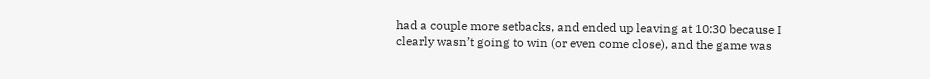had a couple more setbacks, and ended up leaving at 10:30 because I clearly wasn’t going to win (or even come close), and the game was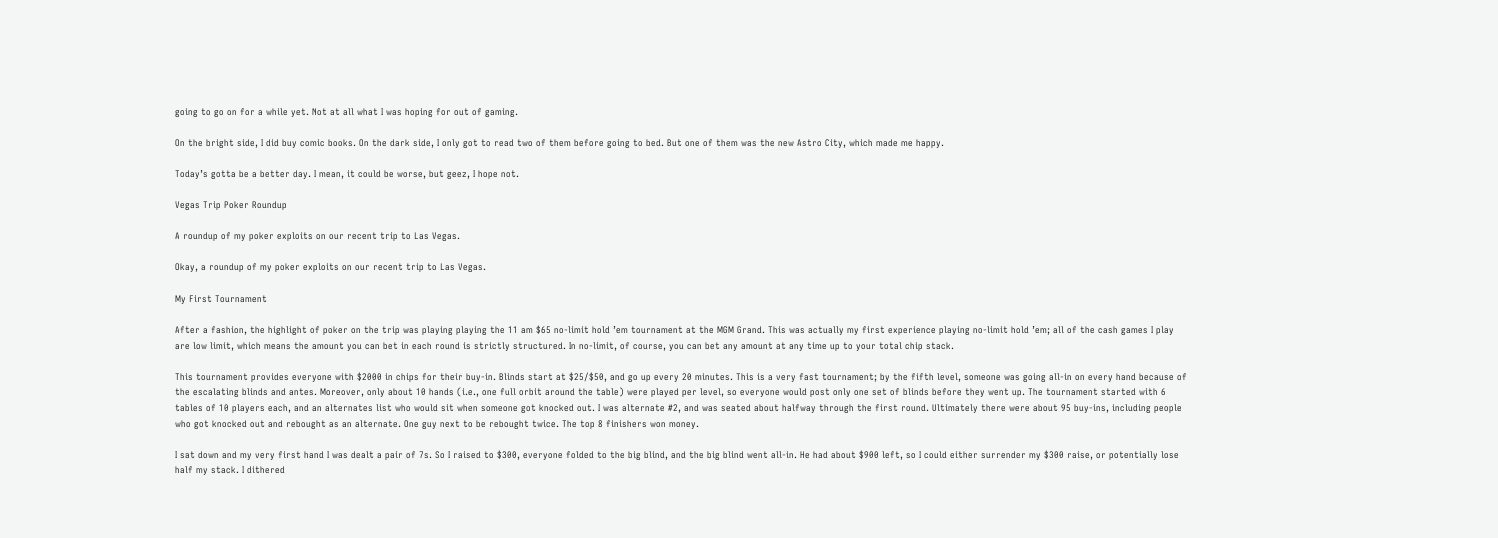going to go on for a while yet. Not at all what I was hoping for out of gaming.

On the bright side, I did buy comic books. On the dark side, I only got to read two of them before going to bed. But one of them was the new Astro City, which made me happy.

Today’s gotta be a better day. I mean, it could be worse, but geez, I hope not.

Vegas Trip Poker Roundup

A roundup of my poker exploits on our recent trip to Las Vegas.

Okay, a roundup of my poker exploits on our recent trip to Las Vegas.

My First Tournament

After a fashion, the highlight of poker on the trip was playing playing the 11 am $65 no-limit hold ’em tournament at the MGM Grand. This was actually my first experience playing no-limit hold ’em; all of the cash games I play are low limit, which means the amount you can bet in each round is strictly structured. In no-limit, of course, you can bet any amount at any time up to your total chip stack.

This tournament provides everyone with $2000 in chips for their buy-in. Blinds start at $25/$50, and go up every 20 minutes. This is a very fast tournament; by the fifth level, someone was going all-in on every hand because of the escalating blinds and antes. Moreover, only about 10 hands (i.e., one full orbit around the table) were played per level, so everyone would post only one set of blinds before they went up. The tournament started with 6 tables of 10 players each, and an alternates list who would sit when someone got knocked out. I was alternate #2, and was seated about halfway through the first round. Ultimately there were about 95 buy-ins, including people who got knocked out and rebought as an alternate. One guy next to be rebought twice. The top 8 finishers won money.

I sat down and my very first hand I was dealt a pair of 7s. So I raised to $300, everyone folded to the big blind, and the big blind went all-in. He had about $900 left, so I could either surrender my $300 raise, or potentially lose half my stack. I dithered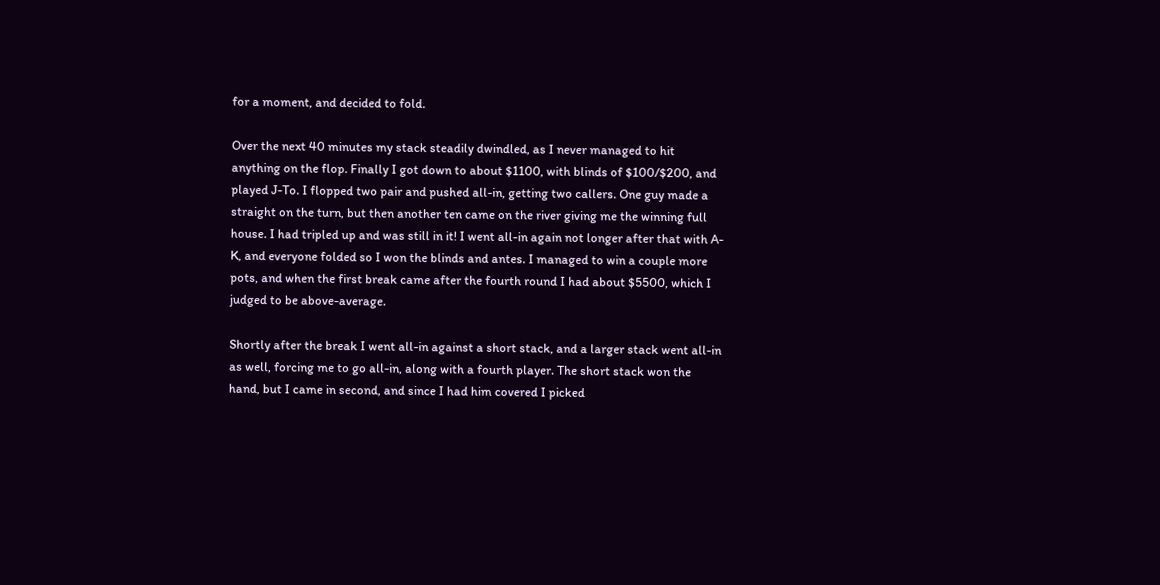for a moment, and decided to fold.

Over the next 40 minutes my stack steadily dwindled, as I never managed to hit anything on the flop. Finally I got down to about $1100, with blinds of $100/$200, and played J-To. I flopped two pair and pushed all-in, getting two callers. One guy made a straight on the turn, but then another ten came on the river giving me the winning full house. I had tripled up and was still in it! I went all-in again not longer after that with A-K, and everyone folded so I won the blinds and antes. I managed to win a couple more pots, and when the first break came after the fourth round I had about $5500, which I judged to be above-average.

Shortly after the break I went all-in against a short stack, and a larger stack went all-in as well, forcing me to go all-in, along with a fourth player. The short stack won the hand, but I came in second, and since I had him covered I picked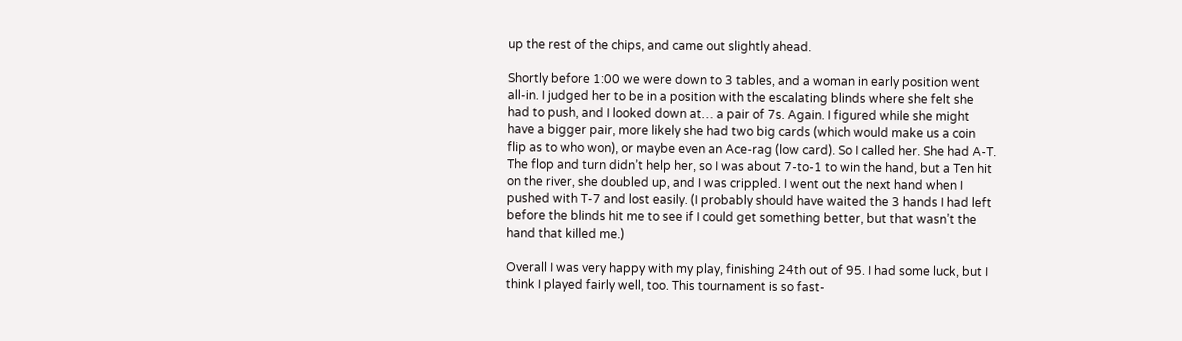up the rest of the chips, and came out slightly ahead.

Shortly before 1:00 we were down to 3 tables, and a woman in early position went all-in. I judged her to be in a position with the escalating blinds where she felt she had to push, and I looked down at… a pair of 7s. Again. I figured while she might have a bigger pair, more likely she had two big cards (which would make us a coin flip as to who won), or maybe even an Ace-rag (low card). So I called her. She had A-T. The flop and turn didn’t help her, so I was about 7-to-1 to win the hand, but a Ten hit on the river, she doubled up, and I was crippled. I went out the next hand when I pushed with T-7 and lost easily. (I probably should have waited the 3 hands I had left before the blinds hit me to see if I could get something better, but that wasn’t the hand that killed me.)

Overall I was very happy with my play, finishing 24th out of 95. I had some luck, but I think I played fairly well, too. This tournament is so fast-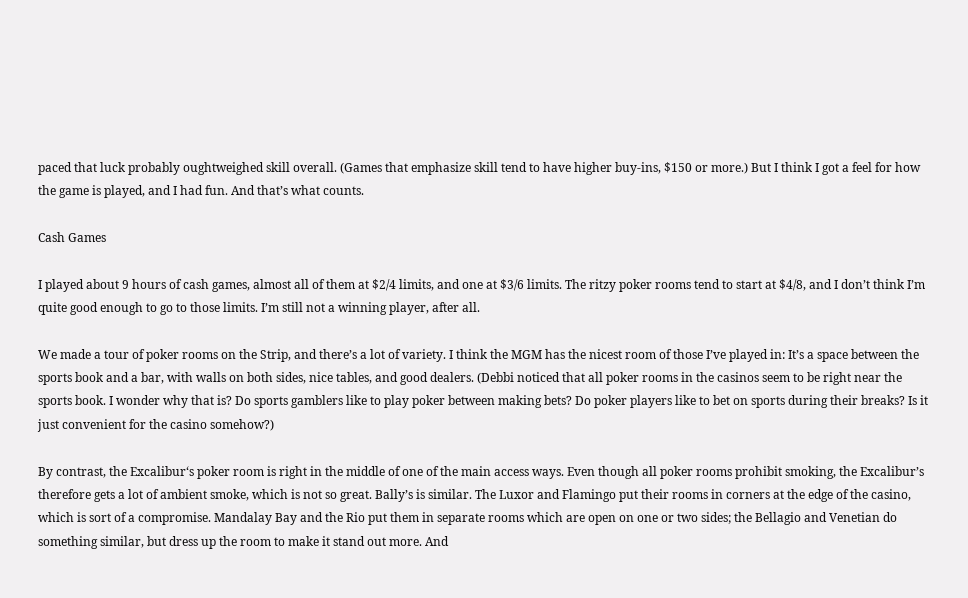paced that luck probably oughtweighed skill overall. (Games that emphasize skill tend to have higher buy-ins, $150 or more.) But I think I got a feel for how the game is played, and I had fun. And that’s what counts.

Cash Games

I played about 9 hours of cash games, almost all of them at $2/4 limits, and one at $3/6 limits. The ritzy poker rooms tend to start at $4/8, and I don’t think I’m quite good enough to go to those limits. I’m still not a winning player, after all.

We made a tour of poker rooms on the Strip, and there’s a lot of variety. I think the MGM has the nicest room of those I’ve played in: It’s a space between the sports book and a bar, with walls on both sides, nice tables, and good dealers. (Debbi noticed that all poker rooms in the casinos seem to be right near the sports book. I wonder why that is? Do sports gamblers like to play poker between making bets? Do poker players like to bet on sports during their breaks? Is it just convenient for the casino somehow?)

By contrast, the Excalibur‘s poker room is right in the middle of one of the main access ways. Even though all poker rooms prohibit smoking, the Excalibur’s therefore gets a lot of ambient smoke, which is not so great. Bally’s is similar. The Luxor and Flamingo put their rooms in corners at the edge of the casino, which is sort of a compromise. Mandalay Bay and the Rio put them in separate rooms which are open on one or two sides; the Bellagio and Venetian do something similar, but dress up the room to make it stand out more. And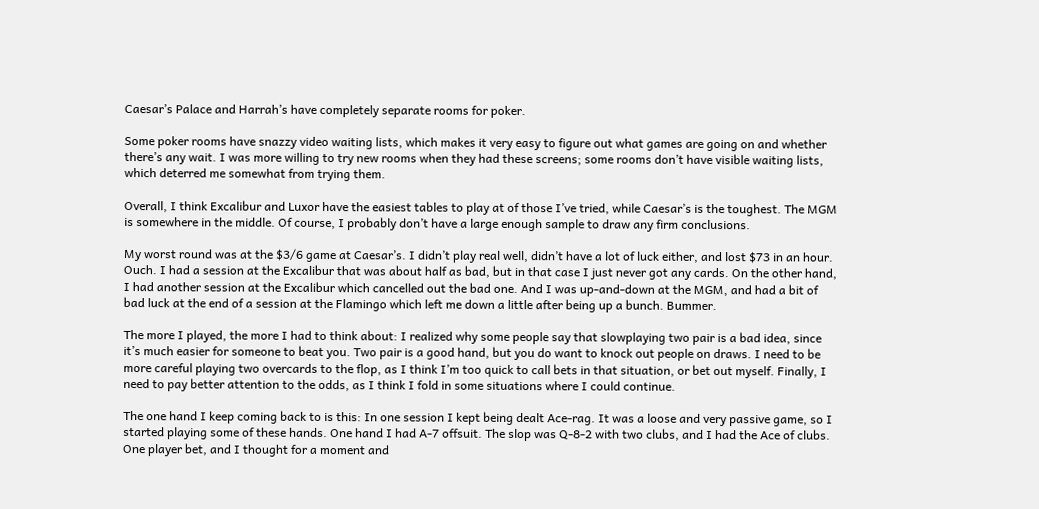Caesar’s Palace and Harrah’s have completely separate rooms for poker.

Some poker rooms have snazzy video waiting lists, which makes it very easy to figure out what games are going on and whether there’s any wait. I was more willing to try new rooms when they had these screens; some rooms don’t have visible waiting lists, which deterred me somewhat from trying them.

Overall, I think Excalibur and Luxor have the easiest tables to play at of those I’ve tried, while Caesar’s is the toughest. The MGM is somewhere in the middle. Of course, I probably don’t have a large enough sample to draw any firm conclusions.

My worst round was at the $3/6 game at Caesar’s. I didn’t play real well, didn’t have a lot of luck either, and lost $73 in an hour. Ouch. I had a session at the Excalibur that was about half as bad, but in that case I just never got any cards. On the other hand, I had another session at the Excalibur which cancelled out the bad one. And I was up-and-down at the MGM, and had a bit of bad luck at the end of a session at the Flamingo which left me down a little after being up a bunch. Bummer.

The more I played, the more I had to think about: I realized why some people say that slowplaying two pair is a bad idea, since it’s much easier for someone to beat you. Two pair is a good hand, but you do want to knock out people on draws. I need to be more careful playing two overcards to the flop, as I think I’m too quick to call bets in that situation, or bet out myself. Finally, I need to pay better attention to the odds, as I think I fold in some situations where I could continue.

The one hand I keep coming back to is this: In one session I kept being dealt Ace-rag. It was a loose and very passive game, so I started playing some of these hands. One hand I had A-7 offsuit. The slop was Q-8-2 with two clubs, and I had the Ace of clubs. One player bet, and I thought for a moment and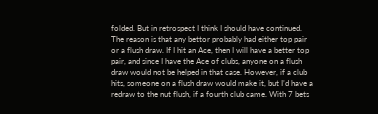folded. But in retrospect I think I should have continued. The reason is that any bettor probably had either top pair or a flush draw. If I hit an Ace, then I will have a better top pair, and since I have the Ace of clubs, anyone on a flush draw would not be helped in that case. However, if a club hits, someone on a flush draw would make it, but I’d have a redraw to the nut flush, if a fourth club came. With 7 bets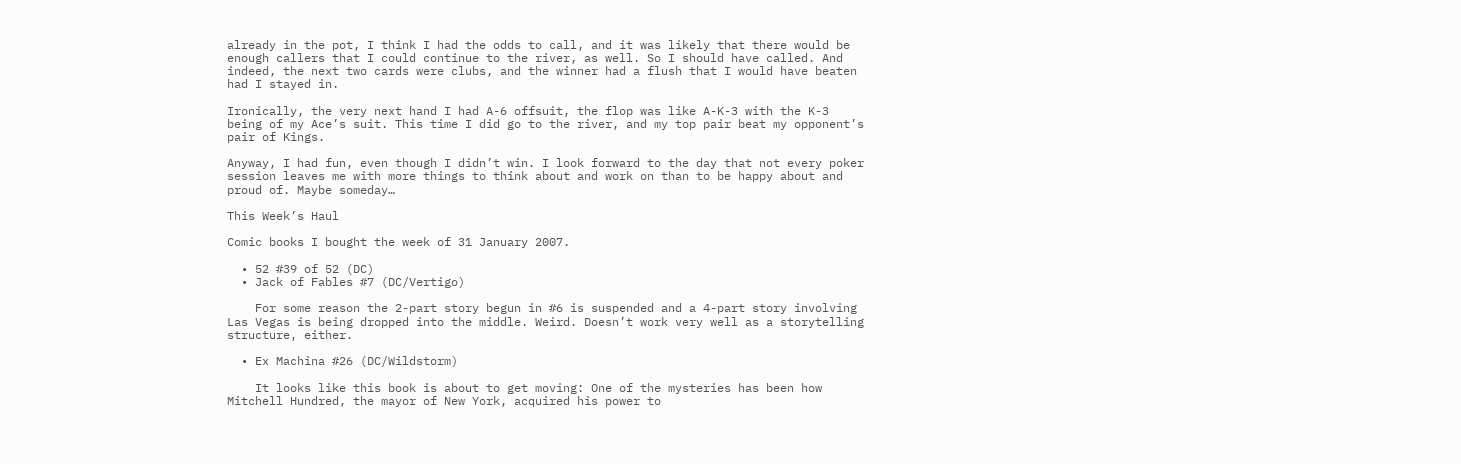already in the pot, I think I had the odds to call, and it was likely that there would be enough callers that I could continue to the river, as well. So I should have called. And indeed, the next two cards were clubs, and the winner had a flush that I would have beaten had I stayed in.

Ironically, the very next hand I had A-6 offsuit, the flop was like A-K-3 with the K-3 being of my Ace’s suit. This time I did go to the river, and my top pair beat my opponent’s pair of Kings.

Anyway, I had fun, even though I didn’t win. I look forward to the day that not every poker session leaves me with more things to think about and work on than to be happy about and proud of. Maybe someday…

This Week’s Haul

Comic books I bought the week of 31 January 2007.

  • 52 #39 of 52 (DC)
  • Jack of Fables #7 (DC/Vertigo)

    For some reason the 2-part story begun in #6 is suspended and a 4-part story involving Las Vegas is being dropped into the middle. Weird. Doesn’t work very well as a storytelling structure, either.

  • Ex Machina #26 (DC/Wildstorm)

    It looks like this book is about to get moving: One of the mysteries has been how Mitchell Hundred, the mayor of New York, acquired his power to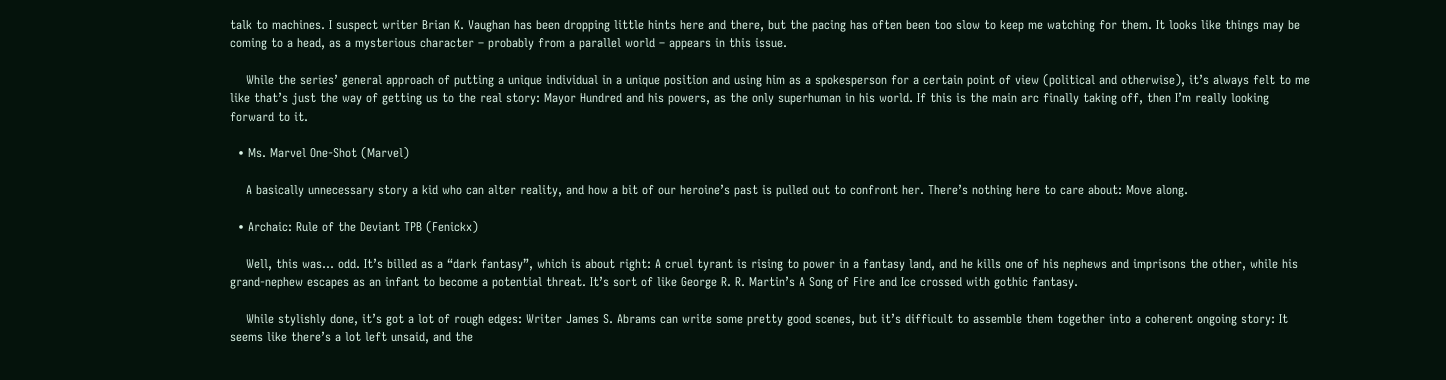talk to machines. I suspect writer Brian K. Vaughan has been dropping little hints here and there, but the pacing has often been too slow to keep me watching for them. It looks like things may be coming to a head, as a mysterious character – probably from a parallel world – appears in this issue.

    While the series’ general approach of putting a unique individual in a unique position and using him as a spokesperson for a certain point of view (political and otherwise), it’s always felt to me like that’s just the way of getting us to the real story: Mayor Hundred and his powers, as the only superhuman in his world. If this is the main arc finally taking off, then I’m really looking forward to it.

  • Ms. Marvel One-Shot (Marvel)

    A basically unnecessary story a kid who can alter reality, and how a bit of our heroine’s past is pulled out to confront her. There’s nothing here to care about: Move along.

  • Archaic: Rule of the Deviant TPB (Fenickx)

    Well, this was… odd. It’s billed as a “dark fantasy”, which is about right: A cruel tyrant is rising to power in a fantasy land, and he kills one of his nephews and imprisons the other, while his grand-nephew escapes as an infant to become a potential threat. It’s sort of like George R. R. Martin’s A Song of Fire and Ice crossed with gothic fantasy.

    While stylishly done, it’s got a lot of rough edges: Writer James S. Abrams can write some pretty good scenes, but it’s difficult to assemble them together into a coherent ongoing story: It seems like there’s a lot left unsaid, and the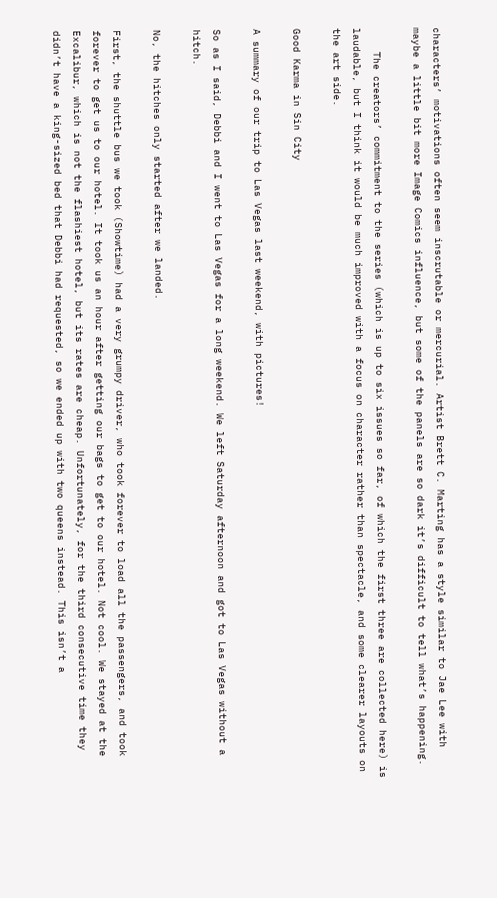characters’ motivations often seem inscrutable or mercurial. Artist Brett C. Marting has a style similar to Jae Lee with maybe a little bit more Image Comics influence, but some of the panels are so dark it’s difficult to tell what’s happening.

    The creators’ commitment to the series (which is up to six issues so far, of which the first three are collected here) is laudable, but I think it would be much improved with a focus on character rather than spectacle, and some clearer layouts on the art side.

Good Karma in Sin City

A summary of our trip to Las Vegas last weekend, with pictures!

So as I said, Debbi and I went to Las Vegas for a long weekend. We left Saturday afternoon and got to Las Vegas without a hitch.

No, the hitches only started after we landed.

First, the shuttle bus we took (Showtime) had a very grumpy driver, who took forever to load all the passengers, and took forever to get us to our hotel. It took us an hour after getting our bags to get to our hotel. Not cool. We stayed at the Excalibur, which is not the flashiest hotel, but its rates are cheap. Unfortunately, for the third consecutive time they didn’t have a king-sized bed that Debbi had requested, so we ended up with two queens instead. This isn’t a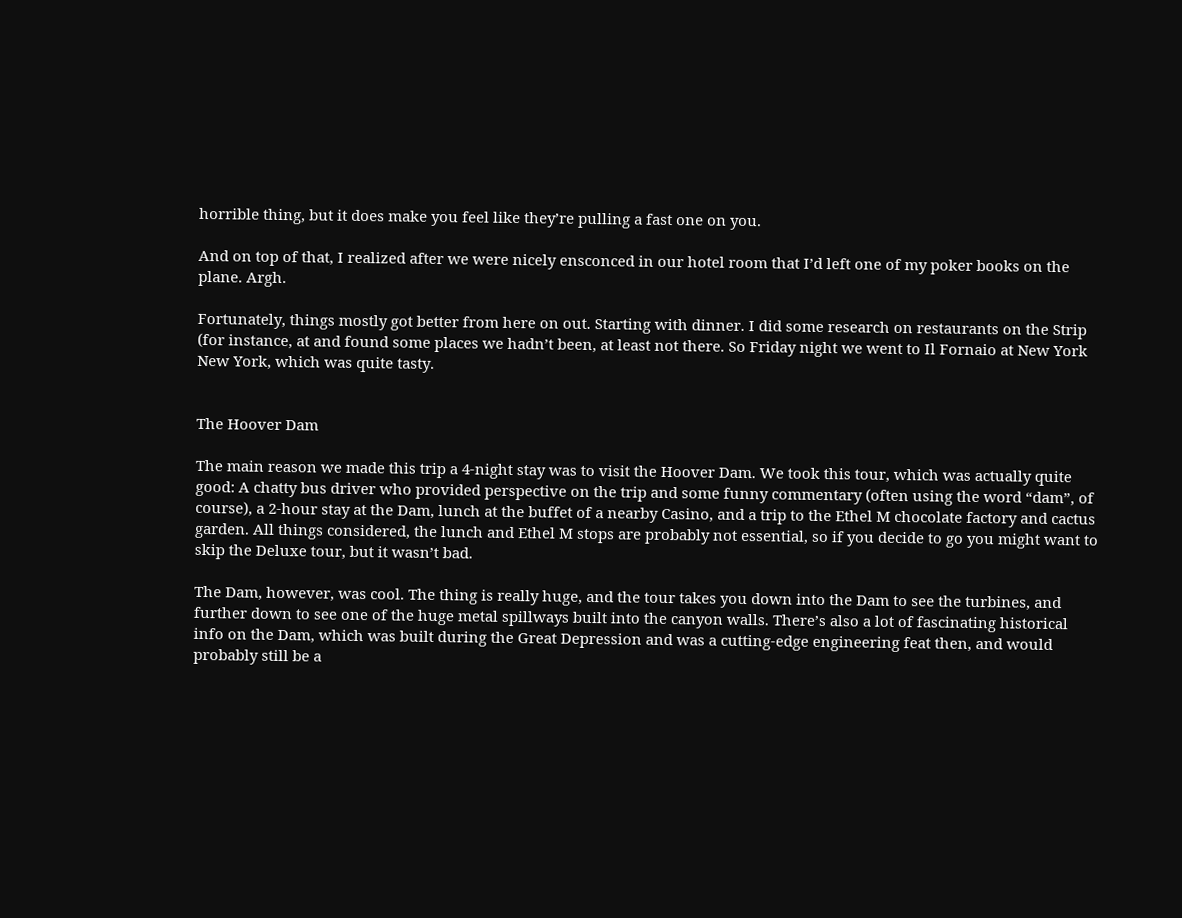horrible thing, but it does make you feel like they’re pulling a fast one on you.

And on top of that, I realized after we were nicely ensconced in our hotel room that I’d left one of my poker books on the plane. Argh.

Fortunately, things mostly got better from here on out. Starting with dinner. I did some research on restaurants on the Strip (for instance, at and found some places we hadn’t been, at least not there. So Friday night we went to Il Fornaio at New York New York, which was quite tasty.


The Hoover Dam

The main reason we made this trip a 4-night stay was to visit the Hoover Dam. We took this tour, which was actually quite good: A chatty bus driver who provided perspective on the trip and some funny commentary (often using the word “dam”, of course), a 2-hour stay at the Dam, lunch at the buffet of a nearby Casino, and a trip to the Ethel M chocolate factory and cactus garden. All things considered, the lunch and Ethel M stops are probably not essential, so if you decide to go you might want to skip the Deluxe tour, but it wasn’t bad.

The Dam, however, was cool. The thing is really huge, and the tour takes you down into the Dam to see the turbines, and further down to see one of the huge metal spillways built into the canyon walls. There’s also a lot of fascinating historical info on the Dam, which was built during the Great Depression and was a cutting-edge engineering feat then, and would probably still be a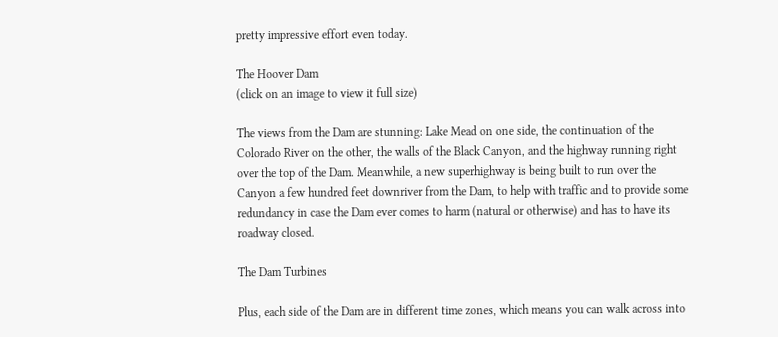pretty impressive effort even today.

The Hoover Dam
(click on an image to view it full size)

The views from the Dam are stunning: Lake Mead on one side, the continuation of the Colorado River on the other, the walls of the Black Canyon, and the highway running right over the top of the Dam. Meanwhile, a new superhighway is being built to run over the Canyon a few hundred feet downriver from the Dam, to help with traffic and to provide some redundancy in case the Dam ever comes to harm (natural or otherwise) and has to have its roadway closed.

The Dam Turbines

Plus, each side of the Dam are in different time zones, which means you can walk across into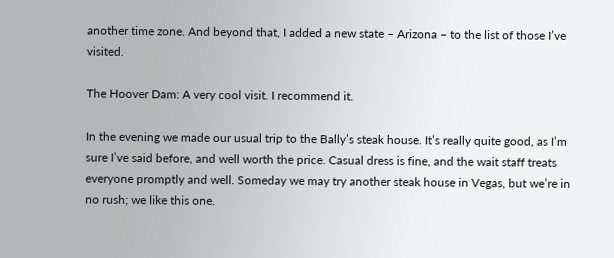another time zone. And beyond that, I added a new state – Arizona – to the list of those I’ve visited.

The Hoover Dam: A very cool visit. I recommend it.

In the evening we made our usual trip to the Bally’s steak house. It’s really quite good, as I’m sure I’ve said before, and well worth the price. Casual dress is fine, and the wait staff treats everyone promptly and well. Someday we may try another steak house in Vegas, but we’re in no rush; we like this one.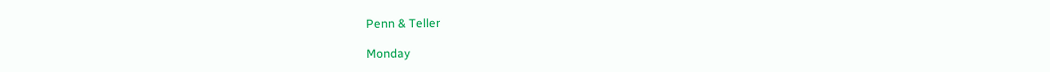Penn & Teller

Monday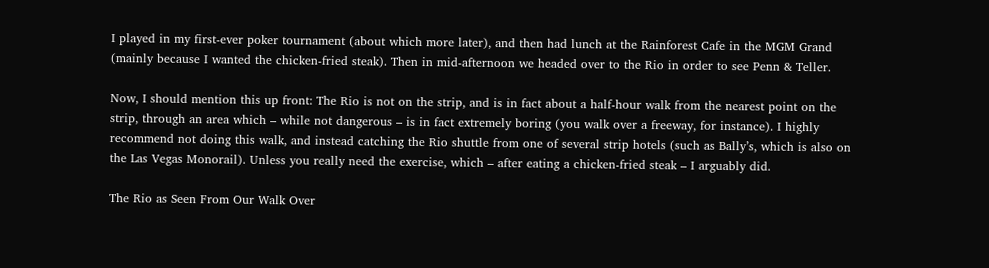I played in my first-ever poker tournament (about which more later), and then had lunch at the Rainforest Cafe in the MGM Grand (mainly because I wanted the chicken-fried steak). Then in mid-afternoon we headed over to the Rio in order to see Penn & Teller.

Now, I should mention this up front: The Rio is not on the strip, and is in fact about a half-hour walk from the nearest point on the strip, through an area which – while not dangerous – is in fact extremely boring (you walk over a freeway, for instance). I highly recommend not doing this walk, and instead catching the Rio shuttle from one of several strip hotels (such as Bally’s, which is also on the Las Vegas Monorail). Unless you really need the exercise, which – after eating a chicken-fried steak – I arguably did.

The Rio as Seen From Our Walk Over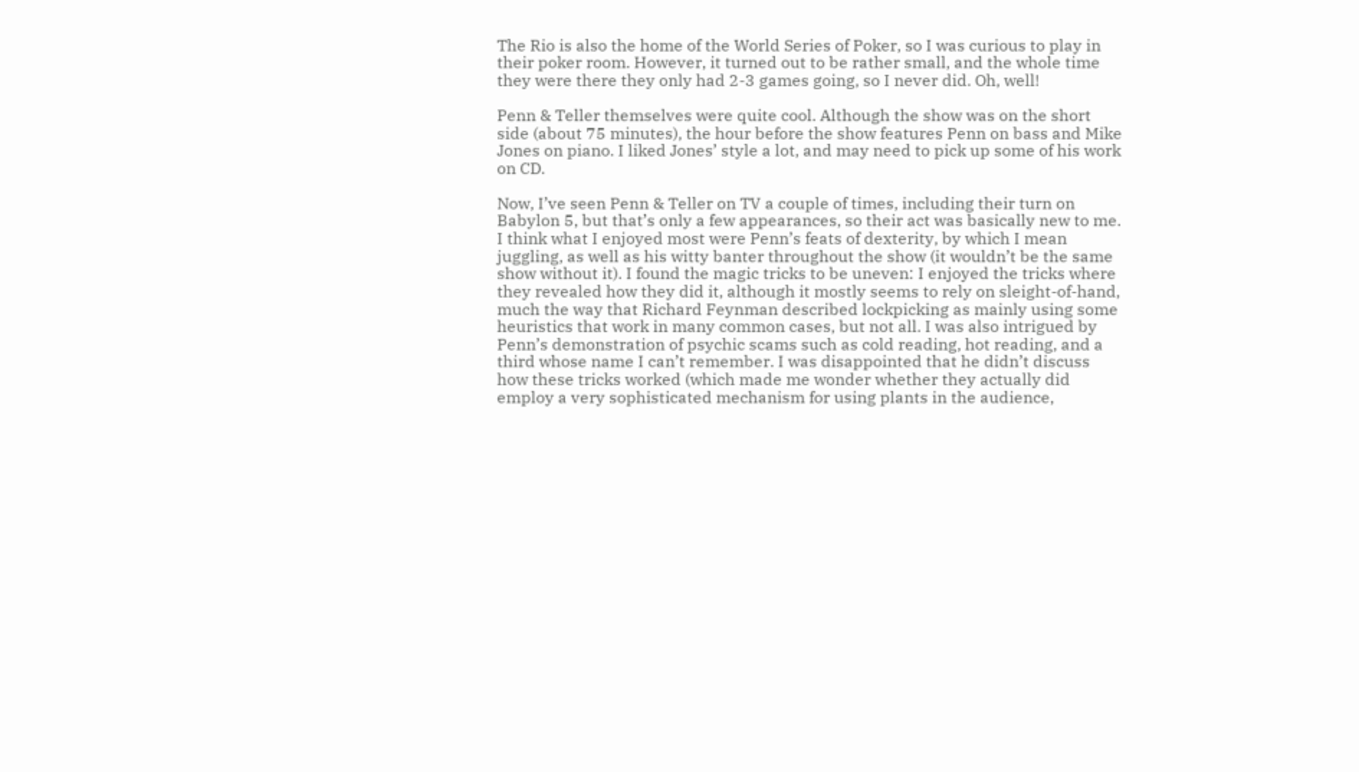The Rio is also the home of the World Series of Poker, so I was curious to play in their poker room. However, it turned out to be rather small, and the whole time they were there they only had 2-3 games going, so I never did. Oh, well!

Penn & Teller themselves were quite cool. Although the show was on the short side (about 75 minutes), the hour before the show features Penn on bass and Mike Jones on piano. I liked Jones’ style a lot, and may need to pick up some of his work on CD.

Now, I’ve seen Penn & Teller on TV a couple of times, including their turn on Babylon 5, but that’s only a few appearances, so their act was basically new to me. I think what I enjoyed most were Penn’s feats of dexterity, by which I mean juggling, as well as his witty banter throughout the show (it wouldn’t be the same show without it). I found the magic tricks to be uneven: I enjoyed the tricks where they revealed how they did it, although it mostly seems to rely on sleight-of-hand, much the way that Richard Feynman described lockpicking as mainly using some heuristics that work in many common cases, but not all. I was also intrigued by Penn’s demonstration of psychic scams such as cold reading, hot reading, and a third whose name I can’t remember. I was disappointed that he didn’t discuss how these tricks worked (which made me wonder whether they actually did employ a very sophisticated mechanism for using plants in the audience,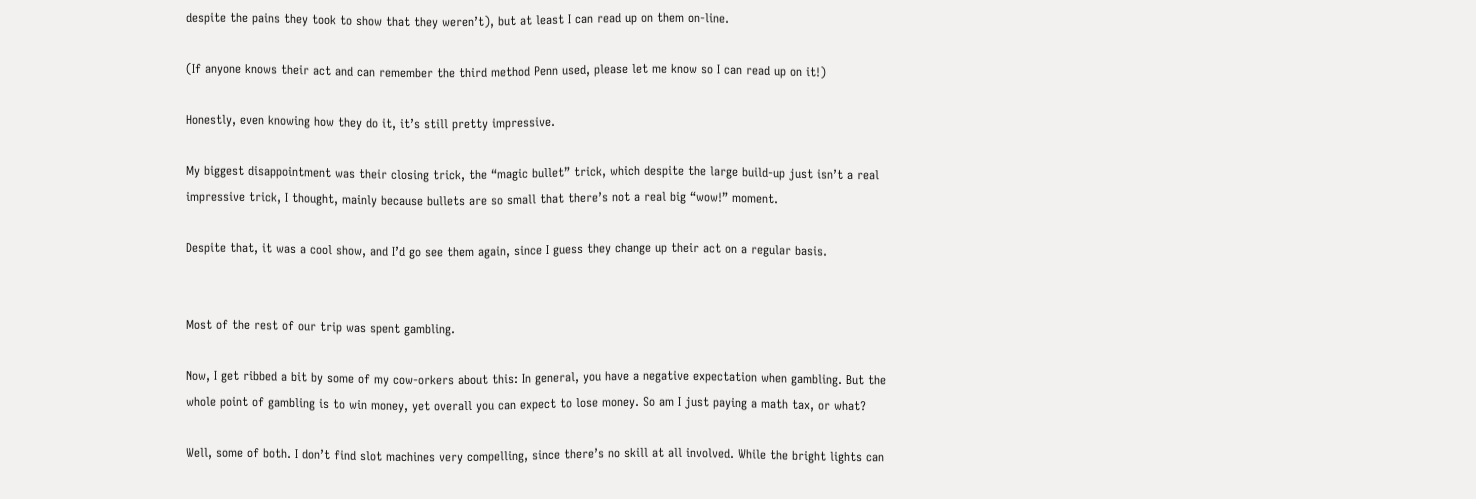despite the pains they took to show that they weren’t), but at least I can read up on them on-line.

(If anyone knows their act and can remember the third method Penn used, please let me know so I can read up on it!)

Honestly, even knowing how they do it, it’s still pretty impressive.

My biggest disappointment was their closing trick, the “magic bullet” trick, which despite the large build-up just isn’t a real impressive trick, I thought, mainly because bullets are so small that there’s not a real big “wow!” moment.

Despite that, it was a cool show, and I’d go see them again, since I guess they change up their act on a regular basis.


Most of the rest of our trip was spent gambling.

Now, I get ribbed a bit by some of my cow-orkers about this: In general, you have a negative expectation when gambling. But the whole point of gambling is to win money, yet overall you can expect to lose money. So am I just paying a math tax, or what?

Well, some of both. I don’t find slot machines very compelling, since there’s no skill at all involved. While the bright lights can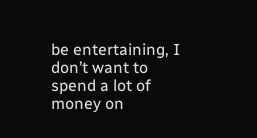be entertaining, I don’t want to spend a lot of money on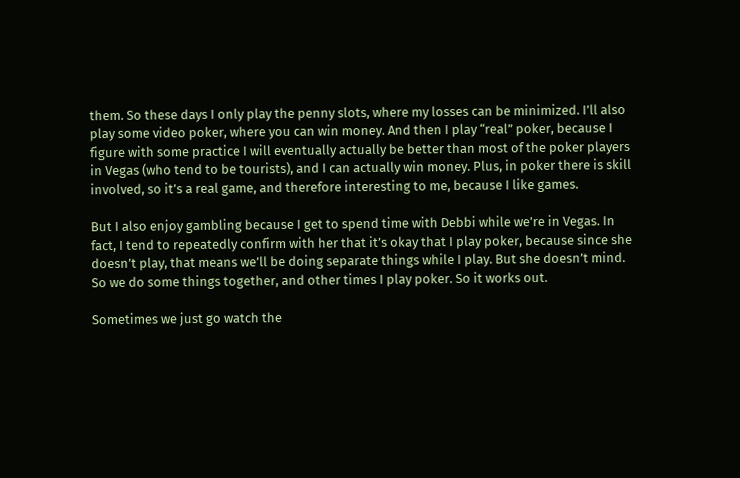them. So these days I only play the penny slots, where my losses can be minimized. I’ll also play some video poker, where you can win money. And then I play “real” poker, because I figure with some practice I will eventually actually be better than most of the poker players in Vegas (who tend to be tourists), and I can actually win money. Plus, in poker there is skill involved, so it’s a real game, and therefore interesting to me, because I like games.

But I also enjoy gambling because I get to spend time with Debbi while we’re in Vegas. In fact, I tend to repeatedly confirm with her that it’s okay that I play poker, because since she doesn’t play, that means we’ll be doing separate things while I play. But she doesn’t mind. So we do some things together, and other times I play poker. So it works out.

Sometimes we just go watch the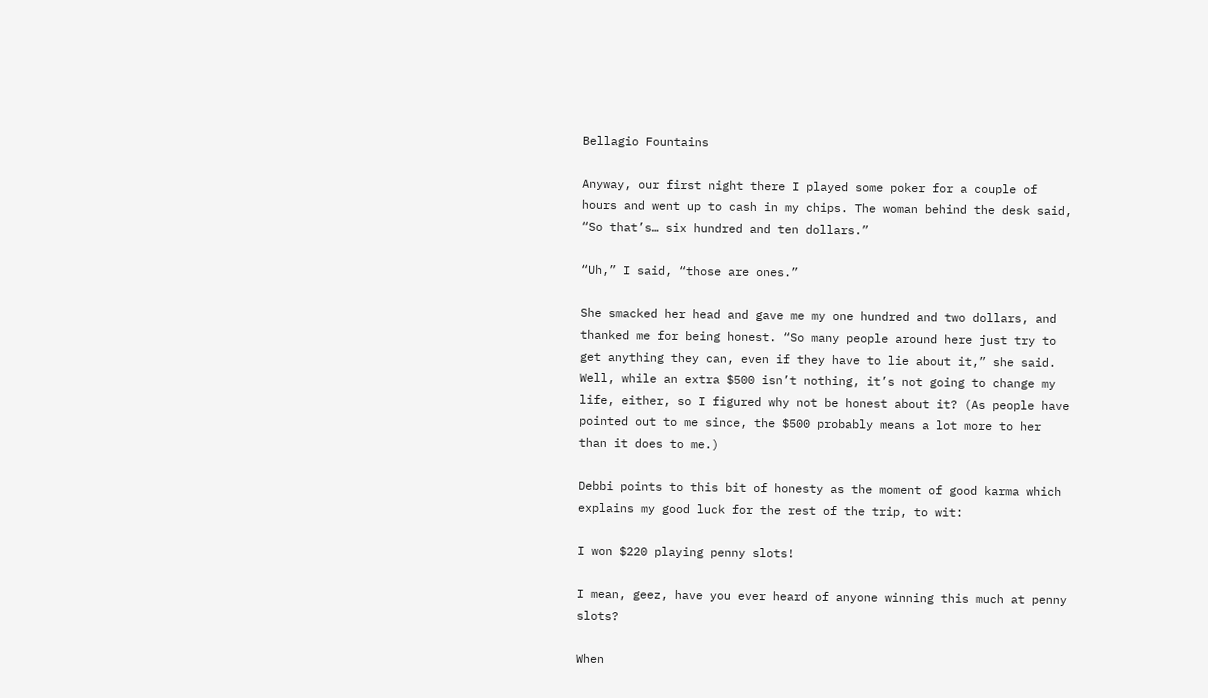Bellagio Fountains

Anyway, our first night there I played some poker for a couple of hours and went up to cash in my chips. The woman behind the desk said, “So that’s… six hundred and ten dollars.”

“Uh,” I said, “those are ones.”

She smacked her head and gave me my one hundred and two dollars, and thanked me for being honest. “So many people around here just try to get anything they can, even if they have to lie about it,” she said. Well, while an extra $500 isn’t nothing, it’s not going to change my life, either, so I figured why not be honest about it? (As people have pointed out to me since, the $500 probably means a lot more to her than it does to me.)

Debbi points to this bit of honesty as the moment of good karma which explains my good luck for the rest of the trip, to wit:

I won $220 playing penny slots!

I mean, geez, have you ever heard of anyone winning this much at penny slots?

When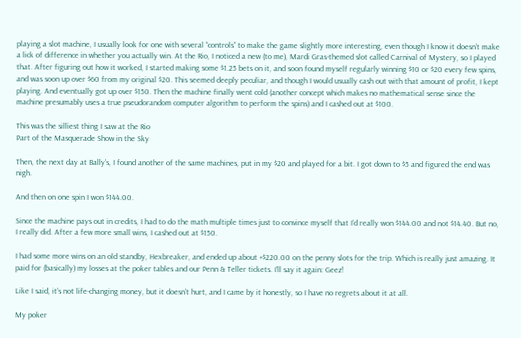playing a slot machine, I usually look for one with several “controls” to make the game slightly more interesting, even though I know it doesn’t make a lick of difference in whether you actually win. At the Rio, I noticed a new (to me), Mardi Gras-themed slot called Carnival of Mystery, so I played that. After figuring out how it worked, I started making some $1.25 bets on it, and soon found myself regularly winning $10 or $20 every few spins, and was soon up over $60 from my original $20. This seemed deeply peculiar, and though I would usually cash out with that amount of profit, I kept playing. And eventually got up over $150. Then the machine finally went cold (another concept which makes no mathematical sense since the machine presumably uses a true pseudorandom computer algorithm to perform the spins) and I cashed out at $100.

This was the silliest thing I saw at the Rio
Part of the Masquerade Show in the Sky

Then, the next day at Bally’s, I found another of the same machines, put in my $20 and played for a bit. I got down to $5 and figured the end was nigh.

And then on one spin I won $144.00.

Since the machine pays out in credits, I had to do the math multiple times just to convince myself that I’d really won $144.00 and not $14.40. But no, I really did. After a few more small wins, I cashed out at $150.

I had some more wins on an old standby, Hexbreaker, and ended up about +$220.00 on the penny slots for the trip. Which is really just amazing. It paid for (basically) my losses at the poker tables and our Penn & Teller tickets. I’ll say it again: Geez!

Like I said, it’s not life-changing money, but it doesn’t hurt, and I came by it honestly, so I have no regrets about it at all.

My poker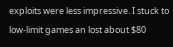exploits were less impressive. I stuck to low-limit games an lost about $80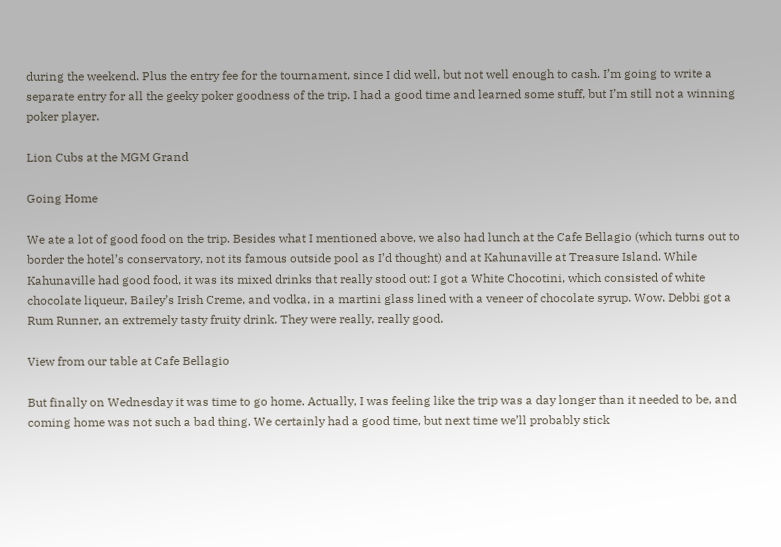during the weekend. Plus the entry fee for the tournament, since I did well, but not well enough to cash. I’m going to write a separate entry for all the geeky poker goodness of the trip. I had a good time and learned some stuff, but I’m still not a winning poker player.

Lion Cubs at the MGM Grand

Going Home

We ate a lot of good food on the trip. Besides what I mentioned above, we also had lunch at the Cafe Bellagio (which turns out to border the hotel’s conservatory, not its famous outside pool as I’d thought) and at Kahunaville at Treasure Island. While Kahunaville had good food, it was its mixed drinks that really stood out: I got a White Chocotini, which consisted of white chocolate liqueur, Bailey’s Irish Creme, and vodka, in a martini glass lined with a veneer of chocolate syrup. Wow. Debbi got a Rum Runner, an extremely tasty fruity drink. They were really, really good.

View from our table at Cafe Bellagio

But finally on Wednesday it was time to go home. Actually, I was feeling like the trip was a day longer than it needed to be, and coming home was not such a bad thing. We certainly had a good time, but next time we’ll probably stick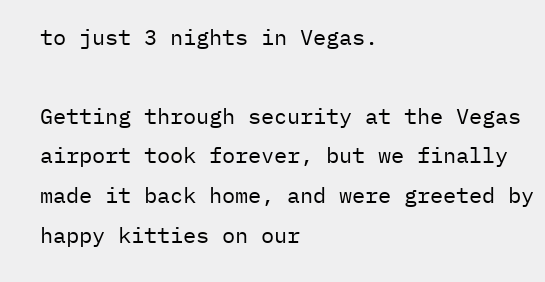to just 3 nights in Vegas.

Getting through security at the Vegas airport took forever, but we finally made it back home, and were greeted by happy kitties on our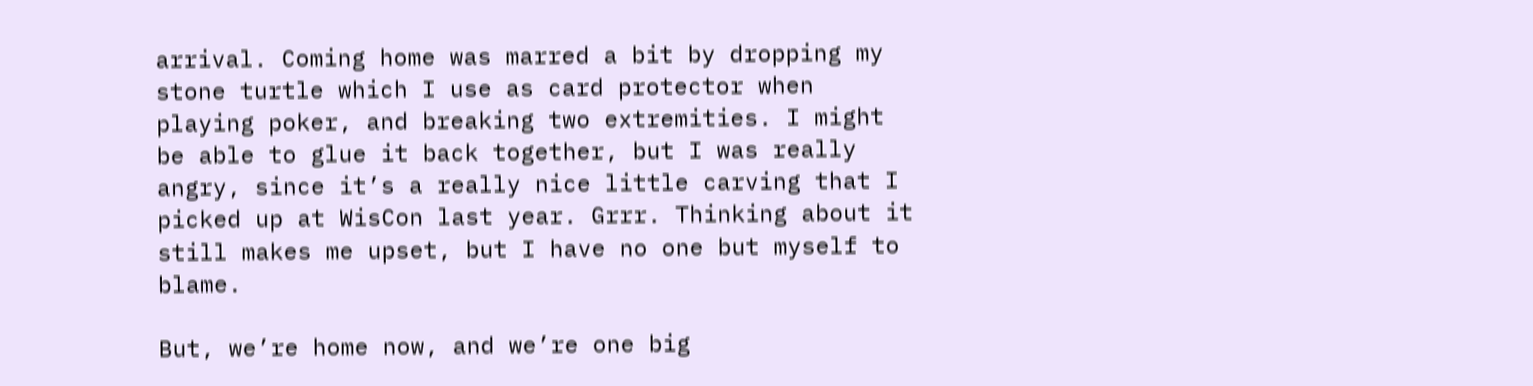arrival. Coming home was marred a bit by dropping my stone turtle which I use as card protector when playing poker, and breaking two extremities. I might be able to glue it back together, but I was really angry, since it’s a really nice little carving that I picked up at WisCon last year. Grrr. Thinking about it still makes me upset, but I have no one but myself to blame.

But, we’re home now, and we’re one big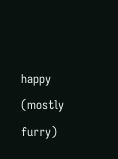happy (mostly furry)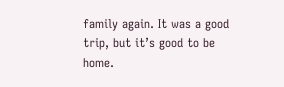family again. It was a good trip, but it’s good to be home.